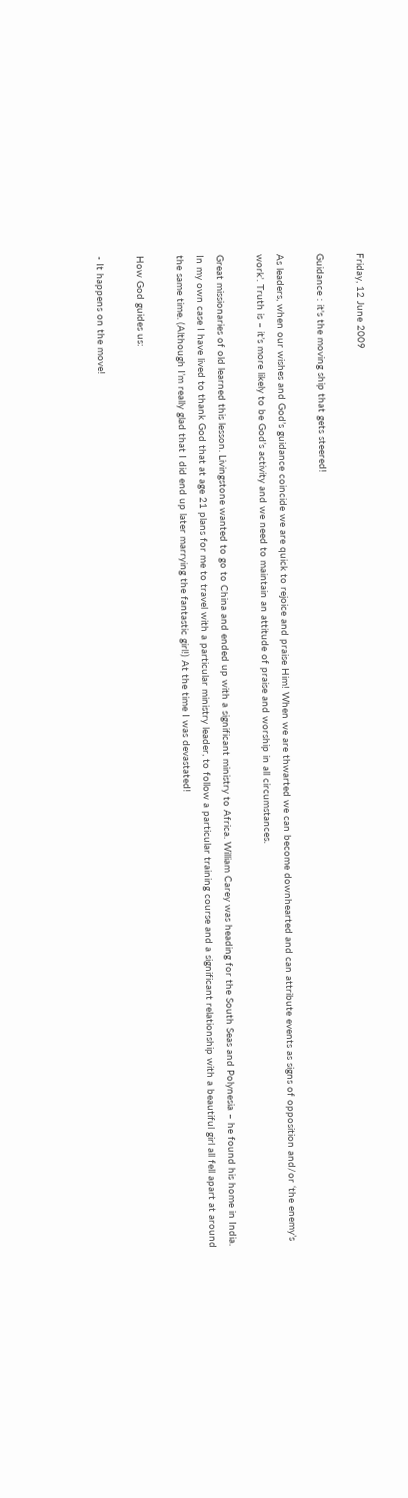Friday, 12 June 2009

Guidance : it's the moving ship that gets steered!

As leaders, when our wishes and God’s guidance coincide we are quick to rejoice and praise Him! When we are thwarted we can become downhearted and can attribute events as signs of opposition and/or ‘the enemy’s work’. Truth is – it’s more likely to be God’s activity and we need to maintain an attitude of praise and worship in all circumstances.

Great missionaries of old learned this lesson. Livingstone wanted to go to China and ended up with a significant ministry to Africa. William Carey was heading for the South Seas and Polynesia – he found his home in India. In my own case I have lived to thank God that at age 21 plans for me to travel with a particular ministry leader, to follow a particular training course and a significant relationship with a beautiful girl all fell apart at around the same time. (Although I’m really glad that I did end up later marrying the fantastic girl!) At the time I was devastated!

How God guides us:

- It happens on the move!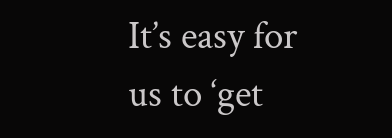It’s easy for us to ‘get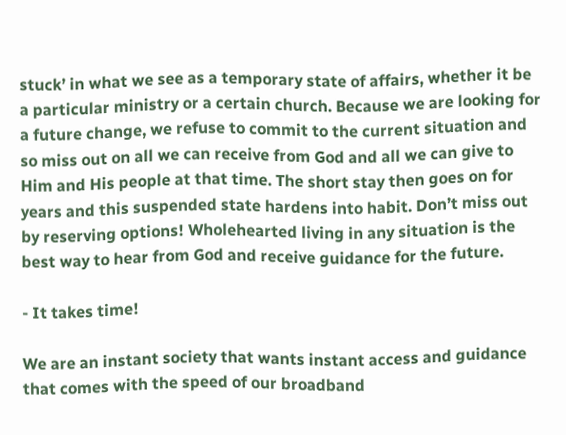stuck’ in what we see as a temporary state of affairs, whether it be a particular ministry or a certain church. Because we are looking for a future change, we refuse to commit to the current situation and so miss out on all we can receive from God and all we can give to Him and His people at that time. The short stay then goes on for years and this suspended state hardens into habit. Don’t miss out by reserving options! Wholehearted living in any situation is the best way to hear from God and receive guidance for the future.

- It takes time!

We are an instant society that wants instant access and guidance that comes with the speed of our broadband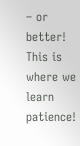– or better! This is where we learn patience!